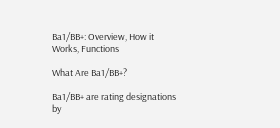Ba1/BB+: Overview, How it Works, Functions

What Are Ba1/BB+?

Ba1/BB+ are rating designations by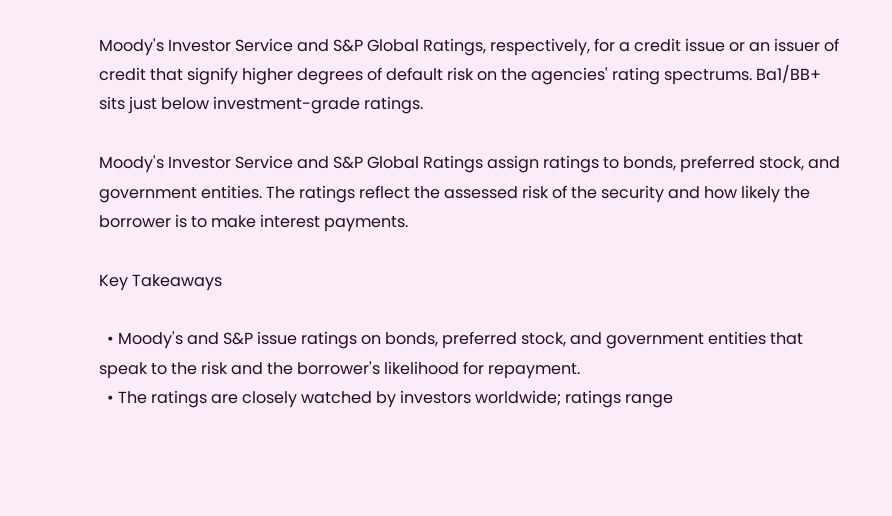Moody's Investor Service and S&P Global Ratings, respectively, for a credit issue or an issuer of credit that signify higher degrees of default risk on the agencies' rating spectrums. Ba1/BB+ sits just below investment-grade ratings.

Moody's Investor Service and S&P Global Ratings assign ratings to bonds, preferred stock, and government entities. The ratings reflect the assessed risk of the security and how likely the borrower is to make interest payments.

Key Takeaways

  • Moody's and S&P issue ratings on bonds, preferred stock, and government entities that speak to the risk and the borrower's likelihood for repayment.
  • The ratings are closely watched by investors worldwide; ratings range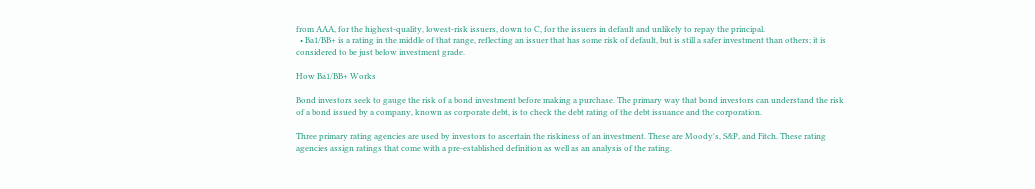from AAA, for the highest-quality, lowest-risk issuers, down to C, for the issuers in default and unlikely to repay the principal.
  • Ba1/BB+ is a rating in the middle of that range, reflecting an issuer that has some risk of default, but is still a safer investment than others; it is considered to be just below investment grade.

How Ba1/BB+ Works

Bond investors seek to gauge the risk of a bond investment before making a purchase. The primary way that bond investors can understand the risk of a bond issued by a company, known as corporate debt, is to check the debt rating of the debt issuance and the corporation.

Three primary rating agencies are used by investors to ascertain the riskiness of an investment. These are Moody's, S&P, and Fitch. These rating agencies assign ratings that come with a pre-established definition as well as an analysis of the rating.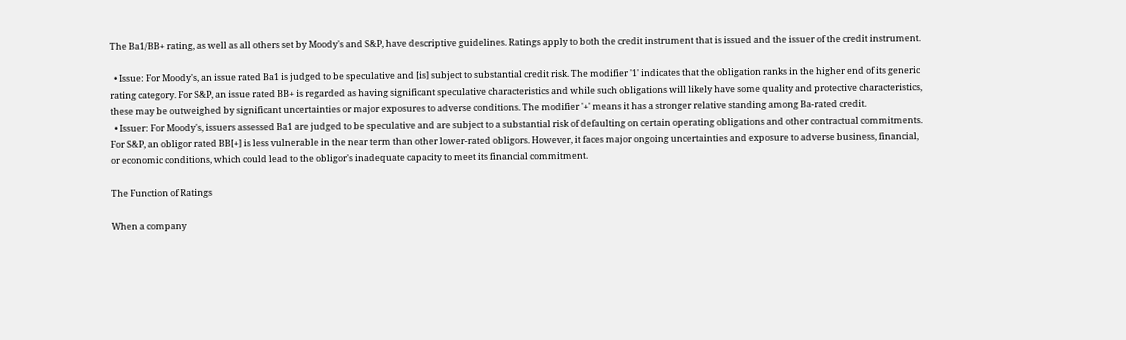The Ba1/BB+ rating, as well as all others set by Moody's and S&P, have descriptive guidelines. Ratings apply to both the credit instrument that is issued and the issuer of the credit instrument.

  • Issue: For Moody's, an issue rated Ba1 is judged to be speculative and [is] subject to substantial credit risk. The modifier '1' indicates that the obligation ranks in the higher end of its generic rating category. For S&P, an issue rated BB+ is regarded as having significant speculative characteristics and while such obligations will likely have some quality and protective characteristics, these may be outweighed by significant uncertainties or major exposures to adverse conditions. The modifier '+' means it has a stronger relative standing among Ba-rated credit.
  • Issuer: For Moody's, issuers assessed Ba1 are judged to be speculative and are subject to a substantial risk of defaulting on certain operating obligations and other contractual commitments. For S&P, an obligor rated BB[+] is less vulnerable in the near term than other lower-rated obligors. However, it faces major ongoing uncertainties and exposure to adverse business, financial, or economic conditions, which could lead to the obligor's inadequate capacity to meet its financial commitment.

The Function of Ratings

When a company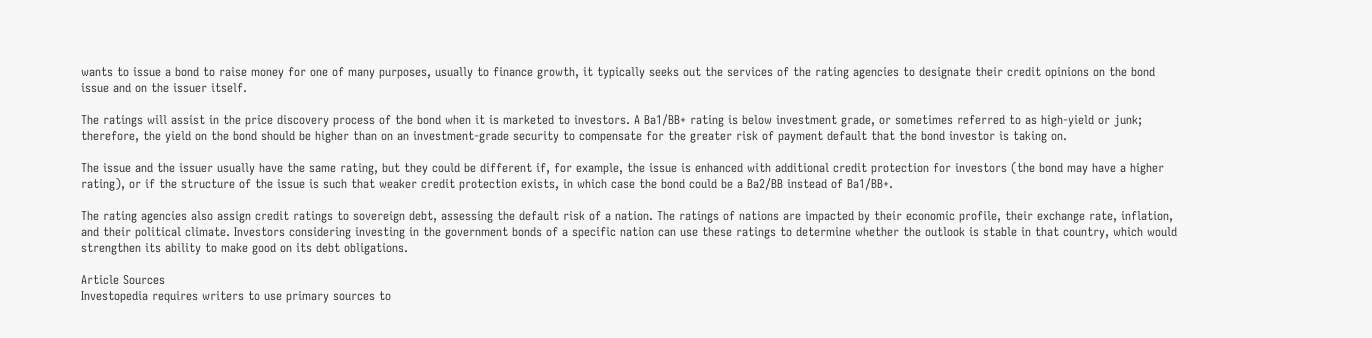wants to issue a bond to raise money for one of many purposes, usually to finance growth, it typically seeks out the services of the rating agencies to designate their credit opinions on the bond issue and on the issuer itself.

The ratings will assist in the price discovery process of the bond when it is marketed to investors. A Ba1/BB+ rating is below investment grade, or sometimes referred to as high-yield or junk; therefore, the yield on the bond should be higher than on an investment-grade security to compensate for the greater risk of payment default that the bond investor is taking on.

The issue and the issuer usually have the same rating, but they could be different if, for example, the issue is enhanced with additional credit protection for investors (the bond may have a higher rating), or if the structure of the issue is such that weaker credit protection exists, in which case the bond could be a Ba2/BB instead of Ba1/BB+.

The rating agencies also assign credit ratings to sovereign debt, assessing the default risk of a nation. The ratings of nations are impacted by their economic profile, their exchange rate, inflation, and their political climate. Investors considering investing in the government bonds of a specific nation can use these ratings to determine whether the outlook is stable in that country, which would strengthen its ability to make good on its debt obligations.

Article Sources
Investopedia requires writers to use primary sources to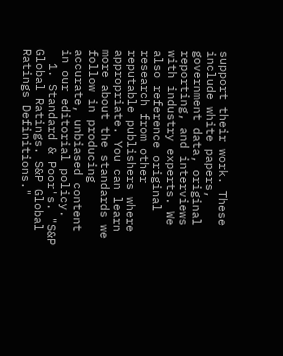support their work. These include white papers, government data, original reporting, and interviews with industry experts. We also reference original research from other reputable publishers where appropriate. You can learn more about the standards we follow in producing accurate, unbiased content in our editorial policy.
  1. Standard & Poor's. "S&P Global Ratings. S&P Global Ratings Definitions."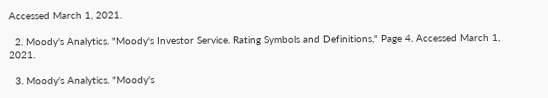Accessed March 1, 2021.

  2. Moody's Analytics. "Moody's Investor Service. Rating Symbols and Definitions," Page 4. Accessed March 1, 2021.

  3. Moody's Analytics. "Moody's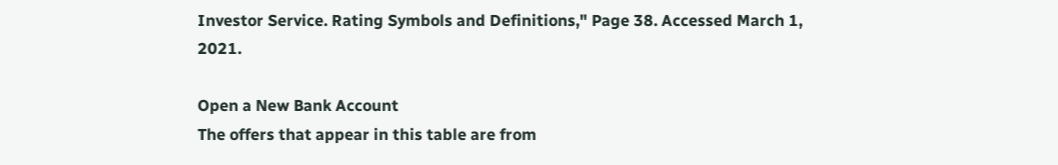Investor Service. Rating Symbols and Definitions," Page 38. Accessed March 1, 2021.

Open a New Bank Account
The offers that appear in this table are from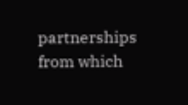partnerships from which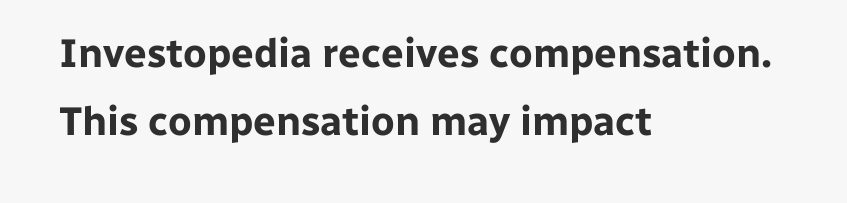Investopedia receives compensation. This compensation may impact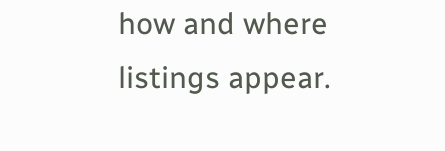how and where listings appear.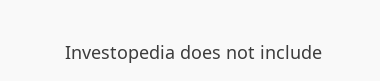Investopedia does not include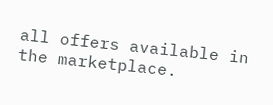all offers available in the marketplace.